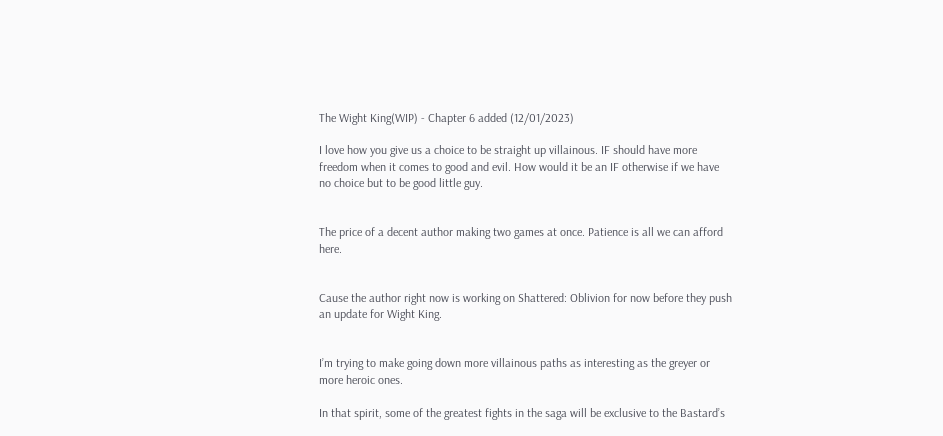The Wight King(WIP) - Chapter 6 added (12/01/2023)

I love how you give us a choice to be straight up villainous. IF should have more freedom when it comes to good and evil. How would it be an IF otherwise if we have no choice but to be good little guy.


The price of a decent author making two games at once. Patience is all we can afford here.


Cause the author right now is working on Shattered: Oblivion for now before they push an update for Wight King.


I’m trying to make going down more villainous paths as interesting as the greyer or more heroic ones.

In that spirit, some of the greatest fights in the saga will be exclusive to the Bastard’s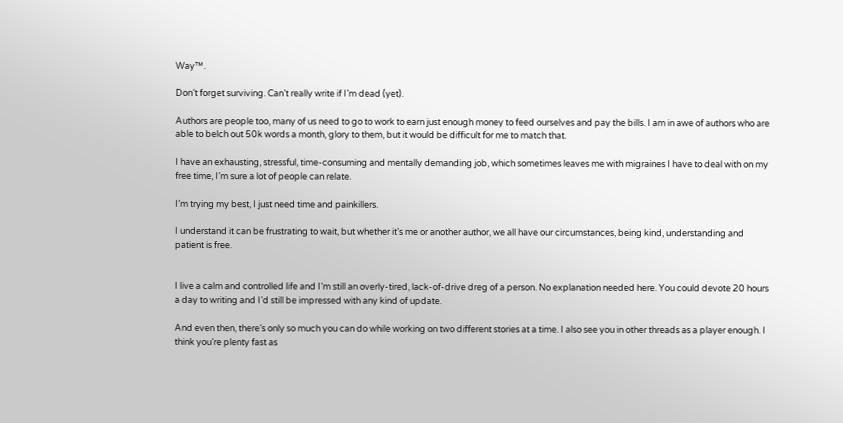Way™.

Don’t forget surviving. Can’t really write if I’m dead (yet).

Authors are people too, many of us need to go to work to earn just enough money to feed ourselves and pay the bills. I am in awe of authors who are able to belch out 50k words a month, glory to them, but it would be difficult for me to match that.

I have an exhausting, stressful, time-consuming and mentally demanding job, which sometimes leaves me with migraines I have to deal with on my free time, I’m sure a lot of people can relate.

I’m trying my best, I just need time and painkillers.

I understand it can be frustrating to wait, but whether it’s me or another author, we all have our circumstances, being kind, understanding and patient is free.


I live a calm and controlled life and I’m still an overly-tired, lack-of-drive dreg of a person. No explanation needed here. You could devote 20 hours a day to writing and I’d still be impressed with any kind of update.

And even then, there’s only so much you can do while working on two different stories at a time. I also see you in other threads as a player enough. I think you’re plenty fast as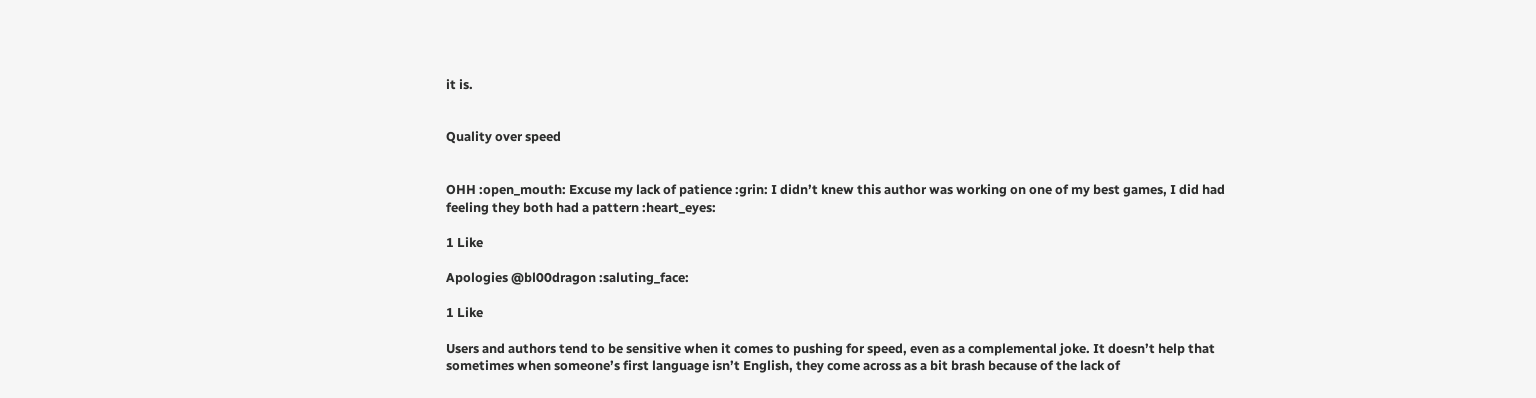it is.


Quality over speed


OHH :open_mouth: Excuse my lack of patience :grin: I didn’t knew this author was working on one of my best games, I did had feeling they both had a pattern :heart_eyes:

1 Like

Apologies @bl00dragon :saluting_face:

1 Like

Users and authors tend to be sensitive when it comes to pushing for speed, even as a complemental joke. It doesn’t help that sometimes when someone’s first language isn’t English, they come across as a bit brash because of the lack of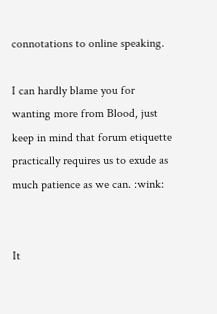connotations to online speaking.

I can hardly blame you for wanting more from Blood, just keep in mind that forum etiquette practically requires us to exude as much patience as we can. :wink:


It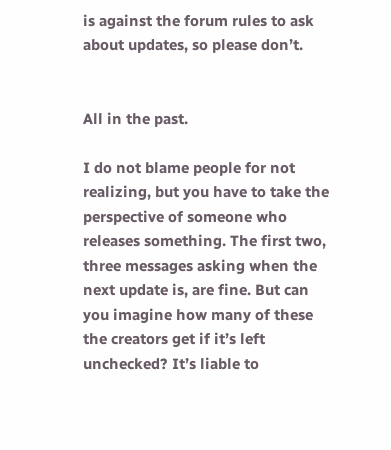is against the forum rules to ask about updates, so please don’t.


All in the past.

I do not blame people for not realizing, but you have to take the perspective of someone who releases something. The first two, three messages asking when the next update is, are fine. But can you imagine how many of these the creators get if it’s left unchecked? It’s liable to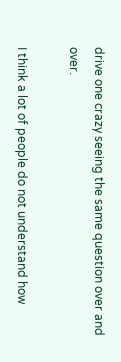drive one crazy seeing the same question over and over.

I think a lot of people do not understand how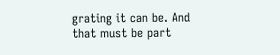grating it can be. And that must be part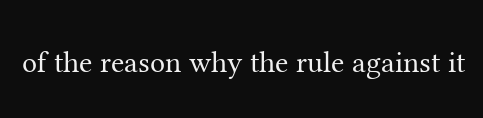of the reason why the rule against it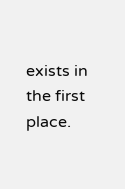exists in the first place.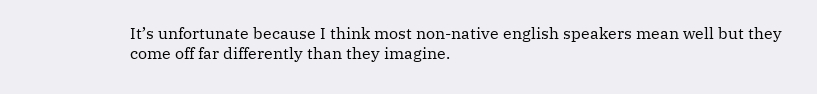It’s unfortunate because I think most non-native english speakers mean well but they come off far differently than they imagine.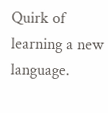Quirk of learning a new language.